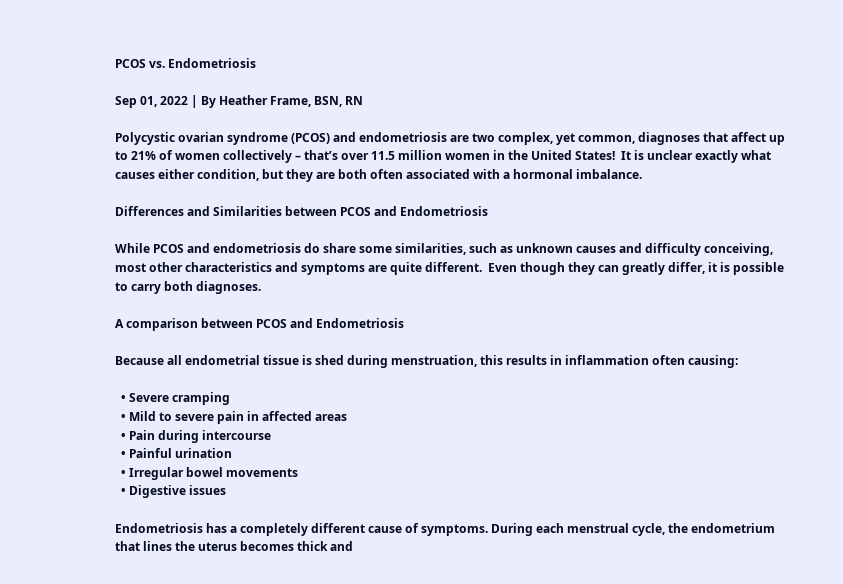PCOS vs. Endometriosis

Sep 01, 2022 | By Heather Frame, BSN, RN

Polycystic ovarian syndrome (PCOS) and endometriosis are two complex, yet common, diagnoses that affect up to 21% of women collectively – that’s over 11.5 million women in the United States!  It is unclear exactly what causes either condition, but they are both often associated with a hormonal imbalance.

Differences and Similarities between PCOS and Endometriosis

While PCOS and endometriosis do share some similarities, such as unknown causes and difficulty conceiving, most other characteristics and symptoms are quite different.  Even though they can greatly differ, it is possible to carry both diagnoses.

A comparison between PCOS and Endometriosis

Because all endometrial tissue is shed during menstruation, this results in inflammation often causing:

  • Severe cramping
  • Mild to severe pain in affected areas
  • Pain during intercourse
  • Painful urination
  • Irregular bowel movements
  • Digestive issues

Endometriosis has a completely different cause of symptoms. During each menstrual cycle, the endometrium that lines the uterus becomes thick and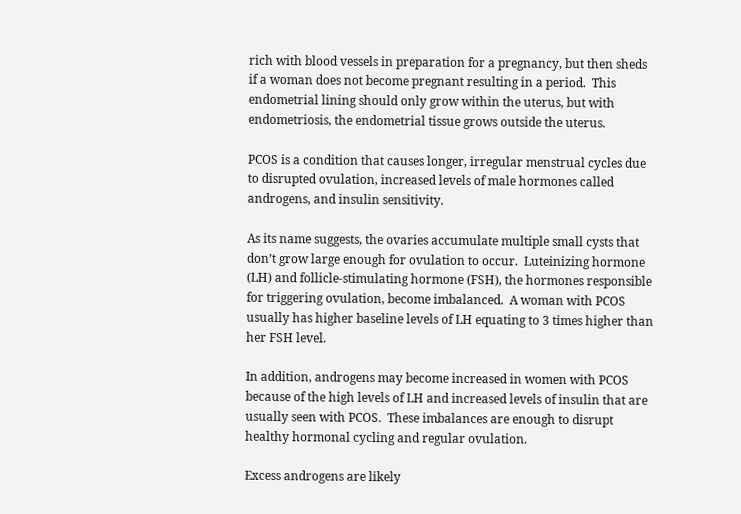rich with blood vessels in preparation for a pregnancy, but then sheds if a woman does not become pregnant resulting in a period.  This endometrial lining should only grow within the uterus, but with endometriosis, the endometrial tissue grows outside the uterus.

PCOS is a condition that causes longer, irregular menstrual cycles due to disrupted ovulation, increased levels of male hormones called androgens, and insulin sensitivity.

As its name suggests, the ovaries accumulate multiple small cysts that don’t grow large enough for ovulation to occur.  Luteinizing hormone (LH) and follicle-stimulating hormone (FSH), the hormones responsible for triggering ovulation, become imbalanced.  A woman with PCOS usually has higher baseline levels of LH equating to 3 times higher than her FSH level.

In addition, androgens may become increased in women with PCOS because of the high levels of LH and increased levels of insulin that are usually seen with PCOS.  These imbalances are enough to disrupt healthy hormonal cycling and regular ovulation.

Excess androgens are likely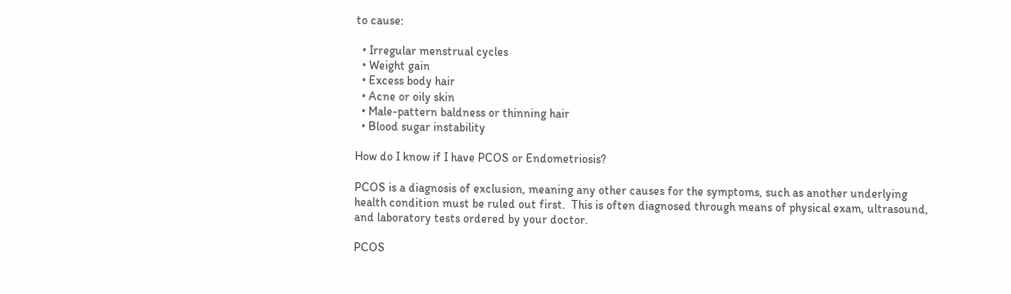to cause:

  • Irregular menstrual cycles
  • Weight gain
  • Excess body hair
  • Acne or oily skin
  • Male-pattern baldness or thinning hair
  • Blood sugar instability

How do I know if I have PCOS or Endometriosis?

PCOS is a diagnosis of exclusion, meaning any other causes for the symptoms, such as another underlying health condition must be ruled out first.  This is often diagnosed through means of physical exam, ultrasound, and laboratory tests ordered by your doctor.

PCOS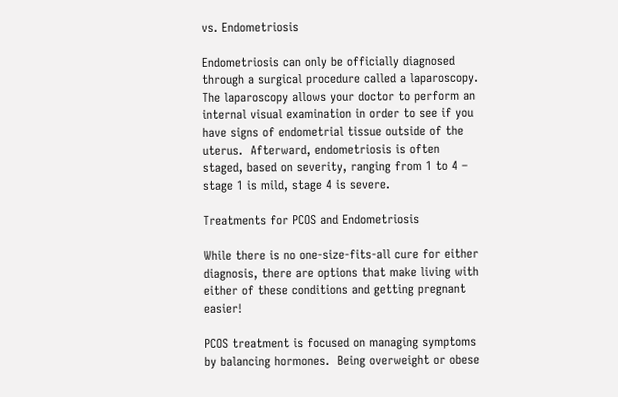vs. Endometriosis

Endometriosis can only be officially diagnosed through a surgical procedure called a laparoscopy.  The laparoscopy allows your doctor to perform an internal visual examination in order to see if you have signs of endometrial tissue outside of the uterus.  Afterward, endometriosis is often staged, based on severity, ranging from 1 to 4 – stage 1 is mild, stage 4 is severe.

Treatments for PCOS and Endometriosis

While there is no one-size-fits-all cure for either diagnosis, there are options that make living with either of these conditions and getting pregnant easier!

PCOS treatment is focused on managing symptoms by balancing hormones.  Being overweight or obese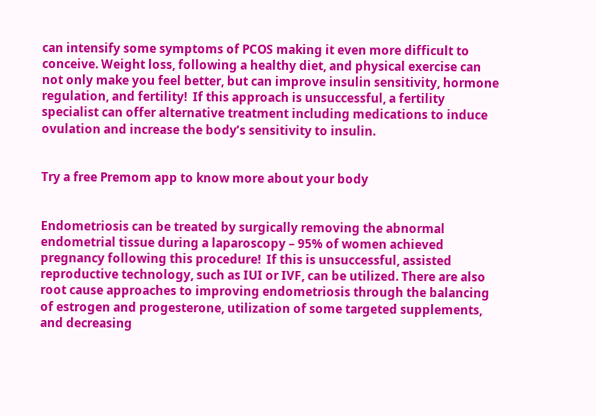can intensify some symptoms of PCOS making it even more difficult to conceive. Weight loss, following a healthy diet, and physical exercise can not only make you feel better, but can improve insulin sensitivity, hormone regulation, and fertility!  If this approach is unsuccessful, a fertility specialist can offer alternative treatment including medications to induce ovulation and increase the body’s sensitivity to insulin.


Try a free Premom app to know more about your body


Endometriosis can be treated by surgically removing the abnormal endometrial tissue during a laparoscopy – 95% of women achieved pregnancy following this procedure!  If this is unsuccessful, assisted reproductive technology, such as IUI or IVF, can be utilized. There are also root cause approaches to improving endometriosis through the balancing of estrogen and progesterone, utilization of some targeted supplements, and decreasing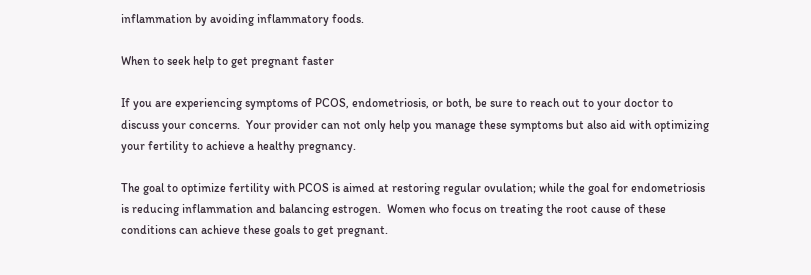inflammation by avoiding inflammatory foods.

When to seek help to get pregnant faster

If you are experiencing symptoms of PCOS, endometriosis, or both, be sure to reach out to your doctor to discuss your concerns.  Your provider can not only help you manage these symptoms but also aid with optimizing your fertility to achieve a healthy pregnancy.

The goal to optimize fertility with PCOS is aimed at restoring regular ovulation; while the goal for endometriosis is reducing inflammation and balancing estrogen.  Women who focus on treating the root cause of these conditions can achieve these goals to get pregnant.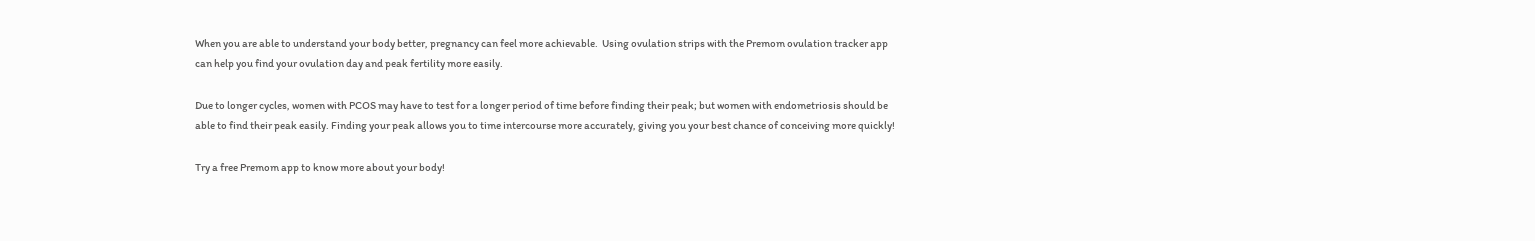When you are able to understand your body better, pregnancy can feel more achievable.  Using ovulation strips with the Premom ovulation tracker app can help you find your ovulation day and peak fertility more easily.

Due to longer cycles, women with PCOS may have to test for a longer period of time before finding their peak; but women with endometriosis should be able to find their peak easily. Finding your peak allows you to time intercourse more accurately, giving you your best chance of conceiving more quickly!

Try a free Premom app to know more about your body!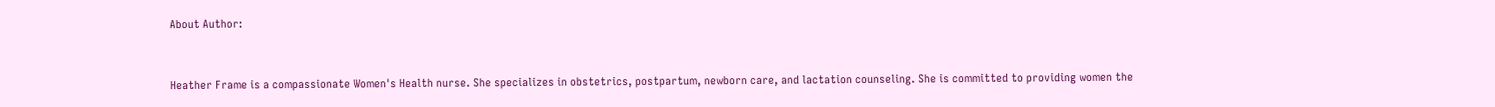About Author:


Heather Frame is a compassionate Women's Health nurse. She specializes in obstetrics, postpartum, newborn care, and lactation counseling. She is committed to providing women the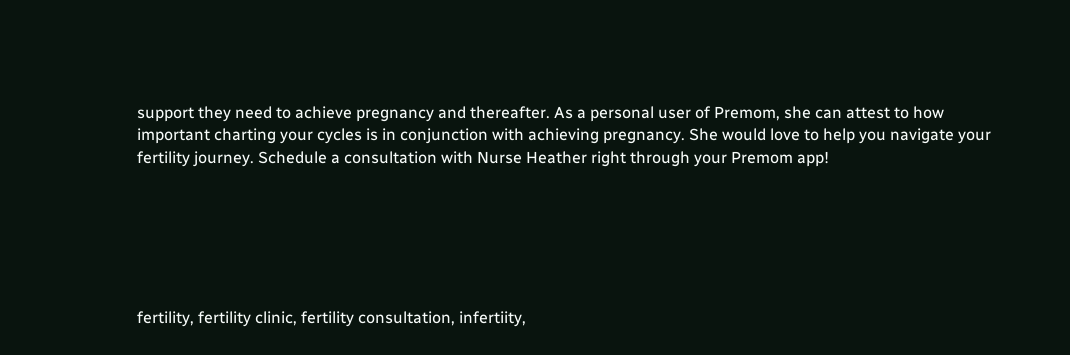support they need to achieve pregnancy and thereafter. As a personal user of Premom, she can attest to how important charting your cycles is in conjunction with achieving pregnancy. She would love to help you navigate your fertility journey. Schedule a consultation with Nurse Heather right through your Premom app!






fertility, fertility clinic, fertility consultation, infertiity,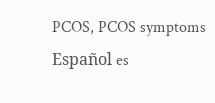PCOS, PCOS symptoms
Español es